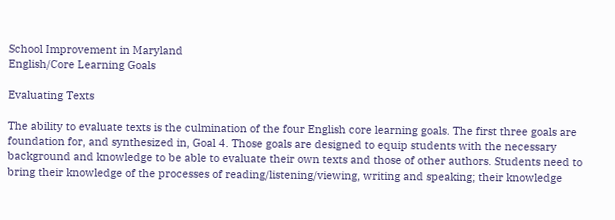School Improvement in Maryland
English/Core Learning Goals

Evaluating Texts

The ability to evaluate texts is the culmination of the four English core learning goals. The first three goals are foundation for, and synthesized in, Goal 4. Those goals are designed to equip students with the necessary background and knowledge to be able to evaluate their own texts and those of other authors. Students need to bring their knowledge of the processes of reading/listening/viewing, writing and speaking; their knowledge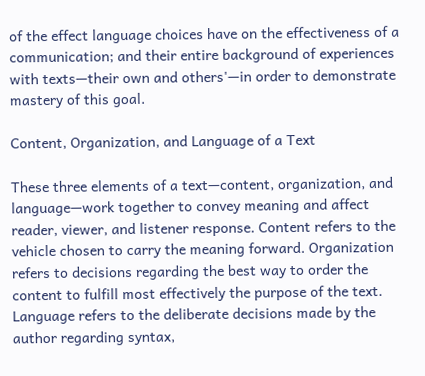of the effect language choices have on the effectiveness of a communication; and their entire background of experiences with texts—their own and others'—in order to demonstrate mastery of this goal.

Content, Organization, and Language of a Text

These three elements of a text—content, organization, and language—work together to convey meaning and affect reader, viewer, and listener response. Content refers to the vehicle chosen to carry the meaning forward. Organization refers to decisions regarding the best way to order the content to fulfill most effectively the purpose of the text. Language refers to the deliberate decisions made by the author regarding syntax,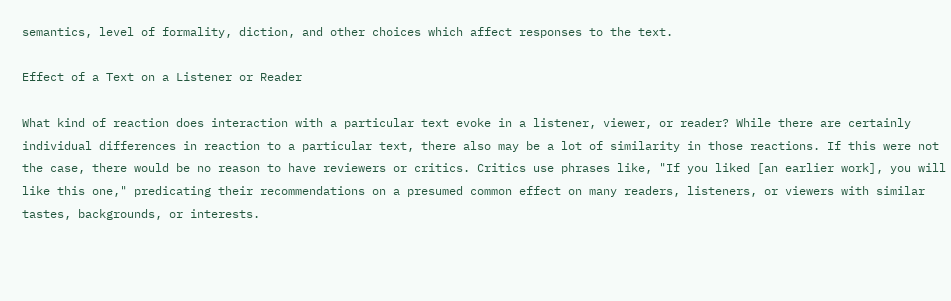semantics, level of formality, diction, and other choices which affect responses to the text.

Effect of a Text on a Listener or Reader

What kind of reaction does interaction with a particular text evoke in a listener, viewer, or reader? While there are certainly individual differences in reaction to a particular text, there also may be a lot of similarity in those reactions. If this were not the case, there would be no reason to have reviewers or critics. Critics use phrases like, "If you liked [an earlier work], you will like this one," predicating their recommendations on a presumed common effect on many readers, listeners, or viewers with similar tastes, backgrounds, or interests.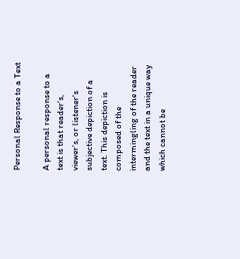Personal Response to a Text

A personal response to a text is that reader's, viewer's, or listener's subjective depiction of a text. This depiction is composed of the intermingling of the reader and the text in a unique way which cannot be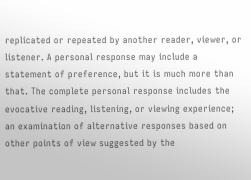replicated or repeated by another reader, viewer, or listener. A personal response may include a statement of preference, but it is much more than that. The complete personal response includes the evocative reading, listening, or viewing experience; an examination of alternative responses based on other points of view suggested by the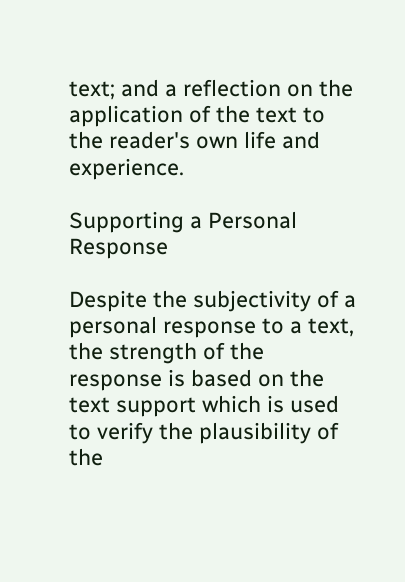text; and a reflection on the application of the text to the reader's own life and experience.

Supporting a Personal Response

Despite the subjectivity of a personal response to a text, the strength of the response is based on the text support which is used to verify the plausibility of the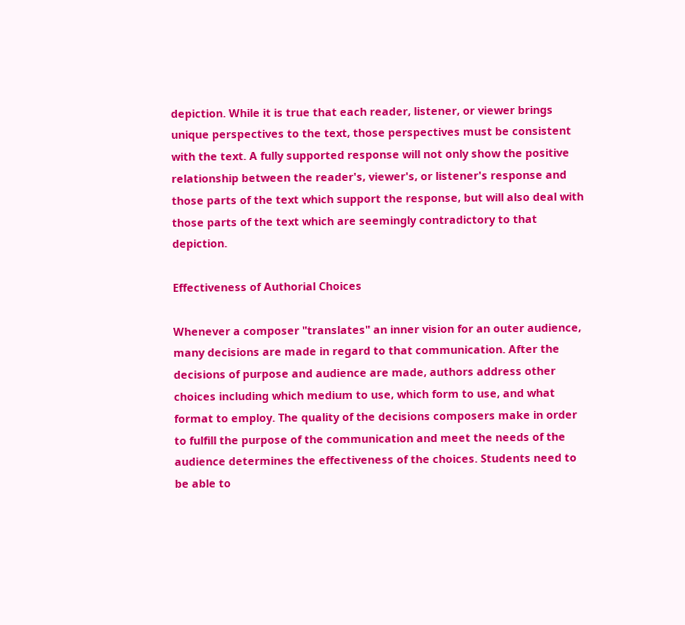depiction. While it is true that each reader, listener, or viewer brings unique perspectives to the text, those perspectives must be consistent with the text. A fully supported response will not only show the positive relationship between the reader's, viewer's, or listener's response and those parts of the text which support the response, but will also deal with those parts of the text which are seemingly contradictory to that depiction.

Effectiveness of Authorial Choices

Whenever a composer "translates" an inner vision for an outer audience, many decisions are made in regard to that communication. After the decisions of purpose and audience are made, authors address other choices including which medium to use, which form to use, and what format to employ. The quality of the decisions composers make in order to fulfill the purpose of the communication and meet the needs of the audience determines the effectiveness of the choices. Students need to be able to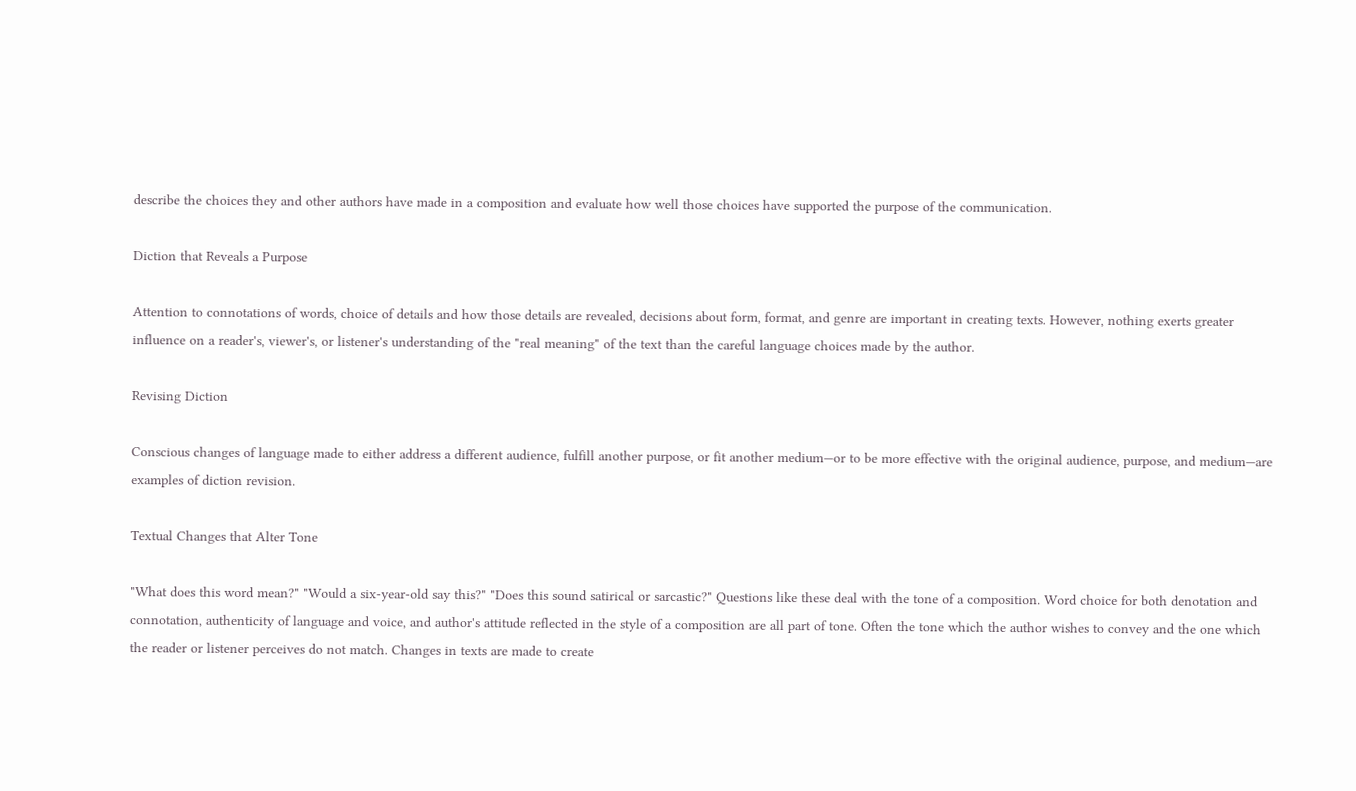describe the choices they and other authors have made in a composition and evaluate how well those choices have supported the purpose of the communication.

Diction that Reveals a Purpose

Attention to connotations of words, choice of details and how those details are revealed, decisions about form, format, and genre are important in creating texts. However, nothing exerts greater influence on a reader's, viewer's, or listener's understanding of the "real meaning" of the text than the careful language choices made by the author.

Revising Diction

Conscious changes of language made to either address a different audience, fulfill another purpose, or fit another medium—or to be more effective with the original audience, purpose, and medium—are examples of diction revision.

Textual Changes that Alter Tone

"What does this word mean?" "Would a six-year-old say this?" "Does this sound satirical or sarcastic?" Questions like these deal with the tone of a composition. Word choice for both denotation and connotation, authenticity of language and voice, and author's attitude reflected in the style of a composition are all part of tone. Often the tone which the author wishes to convey and the one which the reader or listener perceives do not match. Changes in texts are made to create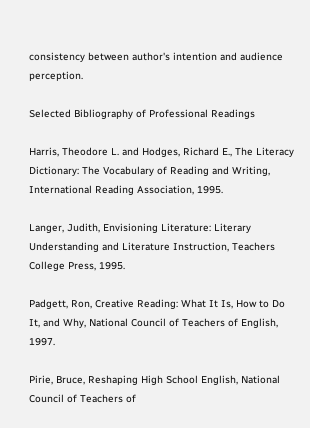consistency between author's intention and audience perception.

Selected Bibliography of Professional Readings

Harris, Theodore L. and Hodges, Richard E., The Literacy Dictionary: The Vocabulary of Reading and Writing, International Reading Association, 1995.

Langer, Judith, Envisioning Literature: Literary Understanding and Literature Instruction, Teachers College Press, 1995.

Padgett, Ron, Creative Reading: What It Is, How to Do It, and Why, National Council of Teachers of English, 1997.

Pirie, Bruce, Reshaping High School English, National Council of Teachers of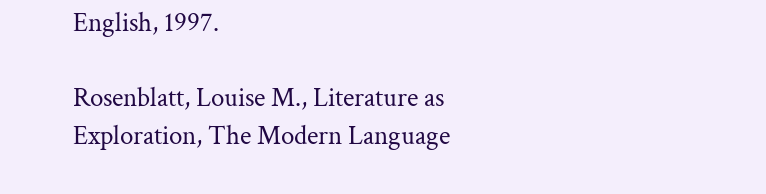English, 1997.

Rosenblatt, Louise M., Literature as Exploration, The Modern Language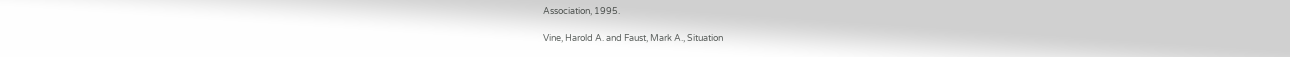Association, 1995.

Vine, Harold A. and Faust, Mark A., Situation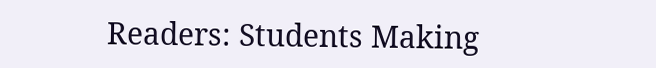Readers: Students Making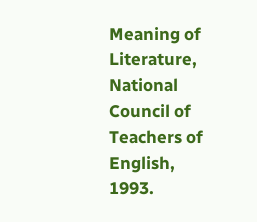Meaning of Literature, National Council of Teachers of English, 1993.